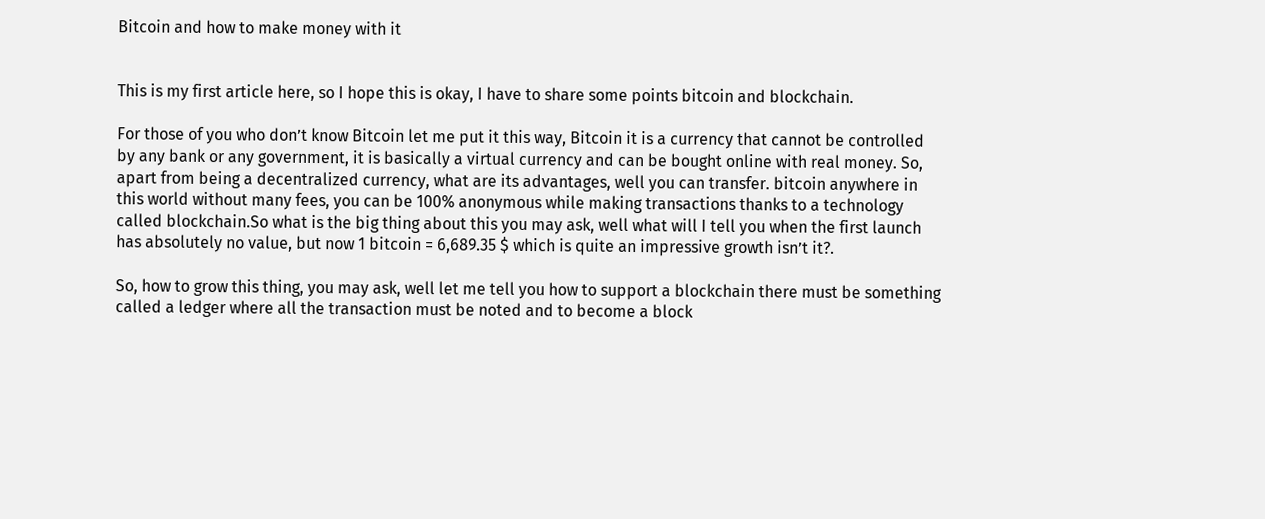Bitcoin and how to make money with it


This is my first article here, so I hope this is okay, I have to share some points bitcoin and blockchain.

For those of you who don’t know Bitcoin let me put it this way, Bitcoin it is a currency that cannot be controlled by any bank or any government, it is basically a virtual currency and can be bought online with real money. So, apart from being a decentralized currency, what are its advantages, well you can transfer. bitcoin anywhere in this world without many fees, you can be 100% anonymous while making transactions thanks to a technology called blockchain.So what is the big thing about this you may ask, well what will I tell you when the first launch has absolutely no value, but now 1 bitcoin = 6,689.35 $ which is quite an impressive growth isn’t it?.

So, how to grow this thing, you may ask, well let me tell you how to support a blockchain there must be something called a ledger where all the transaction must be noted and to become a block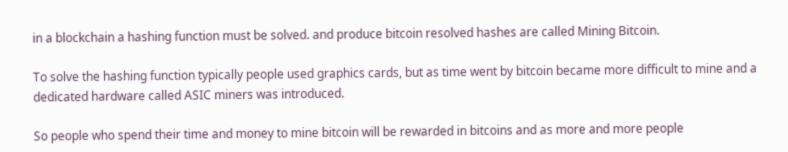in a blockchain a hashing function must be solved. and produce bitcoin resolved hashes are called Mining Bitcoin.

To solve the hashing function typically people used graphics cards, but as time went by bitcoin became more difficult to mine and a dedicated hardware called ASIC miners was introduced.

So people who spend their time and money to mine bitcoin will be rewarded in bitcoins and as more and more people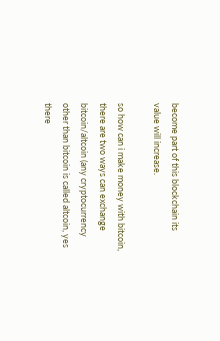become part of this blockchain its value will increase.

so how can i make money with bitcoin, there are two ways can exchange bitcoin/altcoin (any cryptocurrency other than bitcoin is called altcoin, yes there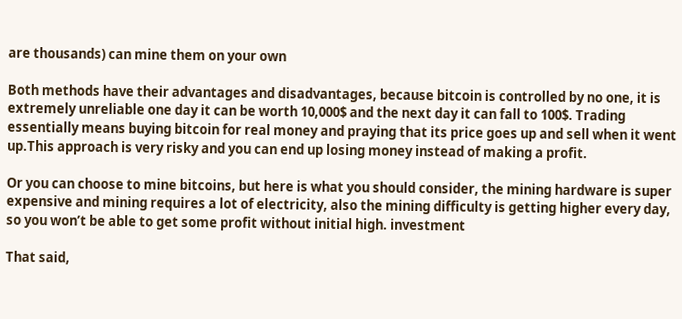are thousands) can mine them on your own

Both methods have their advantages and disadvantages, because bitcoin is controlled by no one, it is extremely unreliable one day it can be worth 10,000$ and the next day it can fall to 100$. Trading essentially means buying bitcoin for real money and praying that its price goes up and sell when it went up.This approach is very risky and you can end up losing money instead of making a profit.

Or you can choose to mine bitcoins, but here is what you should consider, the mining hardware is super expensive and mining requires a lot of electricity, also the mining difficulty is getting higher every day, so you won’t be able to get some profit without initial high. investment

That said,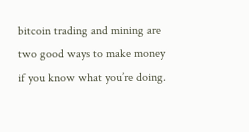bitcoin trading and mining are two good ways to make money if you know what you’re doing.